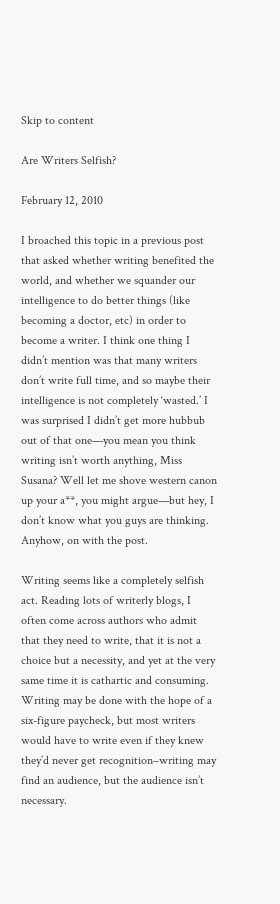Skip to content

Are Writers Selfish?

February 12, 2010

I broached this topic in a previous post that asked whether writing benefited the world, and whether we squander our intelligence to do better things (like becoming a doctor, etc) in order to become a writer. I think one thing I didn’t mention was that many writers don’t write full time, and so maybe their intelligence is not completely ‘wasted.’ I was surprised I didn’t get more hubbub out of that one—you mean you think writing isn’t worth anything, Miss Susana? Well let me shove western canon up your a**, you might argue—but hey, I don’t know what you guys are thinking. Anyhow, on with the post.

Writing seems like a completely selfish act. Reading lots of writerly blogs, I often come across authors who admit that they need to write, that it is not a choice but a necessity, and yet at the very same time it is cathartic and consuming. Writing may be done with the hope of a six-figure paycheck, but most writers would have to write even if they knew they’d never get recognition–writing may find an audience, but the audience isn’t necessary.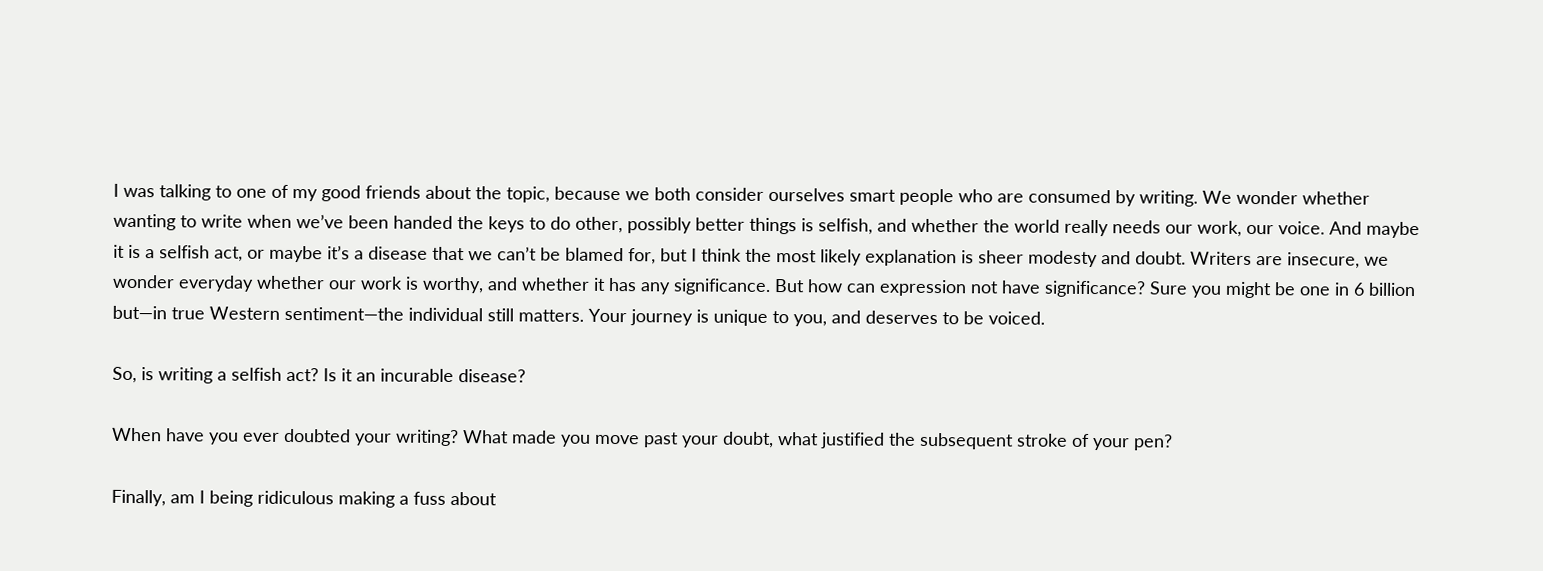I was talking to one of my good friends about the topic, because we both consider ourselves smart people who are consumed by writing. We wonder whether wanting to write when we’ve been handed the keys to do other, possibly better things is selfish, and whether the world really needs our work, our voice. And maybe it is a selfish act, or maybe it’s a disease that we can’t be blamed for, but I think the most likely explanation is sheer modesty and doubt. Writers are insecure, we wonder everyday whether our work is worthy, and whether it has any significance. But how can expression not have significance? Sure you might be one in 6 billion but—in true Western sentiment—the individual still matters. Your journey is unique to you, and deserves to be voiced.

So, is writing a selfish act? Is it an incurable disease?

When have you ever doubted your writing? What made you move past your doubt, what justified the subsequent stroke of your pen?

Finally, am I being ridiculous making a fuss about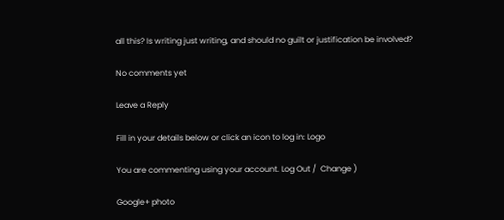all this? Is writing just writing, and should no guilt or justification be involved?

No comments yet

Leave a Reply

Fill in your details below or click an icon to log in: Logo

You are commenting using your account. Log Out /  Change )

Google+ photo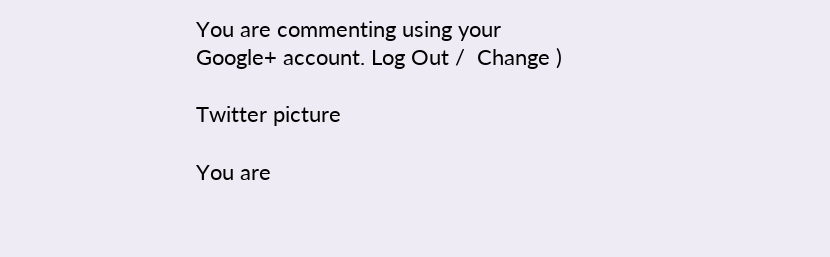You are commenting using your Google+ account. Log Out /  Change )

Twitter picture

You are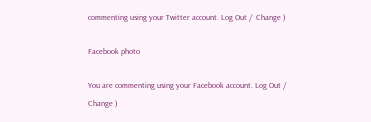commenting using your Twitter account. Log Out /  Change )

Facebook photo

You are commenting using your Facebook account. Log Out /  Change )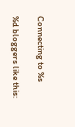Connecting to %s

%d bloggers like this: